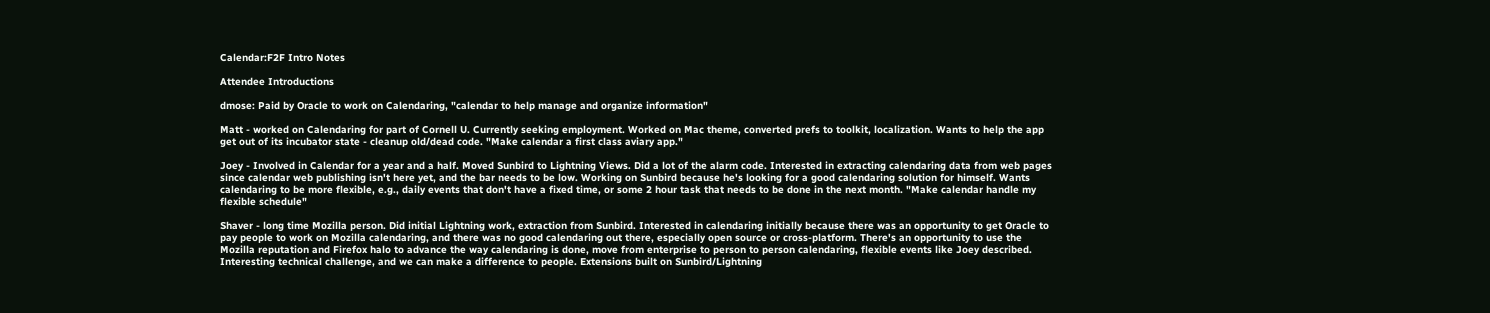Calendar:F2F Intro Notes

Attendee Introductions

dmose: Paid by Oracle to work on Calendaring, "calendar to help manage and organize information"

Matt - worked on Calendaring for part of Cornell U. Currently seeking employment. Worked on Mac theme, converted prefs to toolkit, localization. Wants to help the app get out of its incubator state - cleanup old/dead code. "Make calendar a first class aviary app."

Joey - Involved in Calendar for a year and a half. Moved Sunbird to Lightning Views. Did a lot of the alarm code. Interested in extracting calendaring data from web pages since calendar web publishing isn't here yet, and the bar needs to be low. Working on Sunbird because he's looking for a good calendaring solution for himself. Wants calendaring to be more flexible, e.g., daily events that don't have a fixed time, or some 2 hour task that needs to be done in the next month. "Make calendar handle my flexible schedule"

Shaver - long time Mozilla person. Did initial Lightning work, extraction from Sunbird. Interested in calendaring initially because there was an opportunity to get Oracle to pay people to work on Mozilla calendaring, and there was no good calendaring out there, especially open source or cross-platform. There's an opportunity to use the Mozilla reputation and Firefox halo to advance the way calendaring is done, move from enterprise to person to person calendaring, flexible events like Joey described. Interesting technical challenge, and we can make a difference to people. Extensions built on Sunbird/Lightning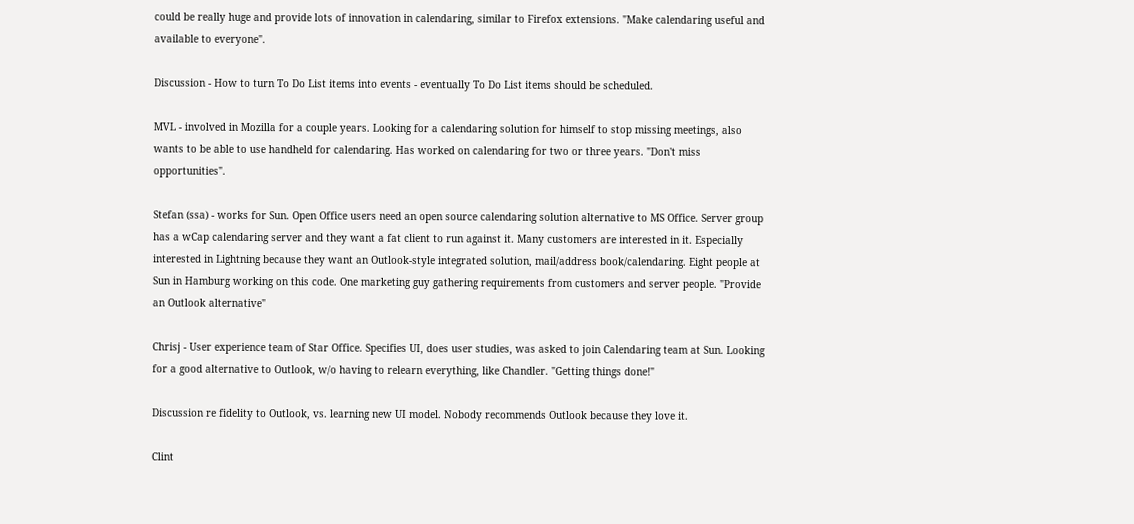could be really huge and provide lots of innovation in calendaring, similar to Firefox extensions. "Make calendaring useful and available to everyone".

Discussion - How to turn To Do List items into events - eventually To Do List items should be scheduled.

MVL - involved in Mozilla for a couple years. Looking for a calendaring solution for himself to stop missing meetings, also wants to be able to use handheld for calendaring. Has worked on calendaring for two or three years. "Don't miss opportunities".

Stefan (ssa) - works for Sun. Open Office users need an open source calendaring solution alternative to MS Office. Server group has a wCap calendaring server and they want a fat client to run against it. Many customers are interested in it. Especially interested in Lightning because they want an Outlook-style integrated solution, mail/address book/calendaring. Eight people at Sun in Hamburg working on this code. One marketing guy gathering requirements from customers and server people. "Provide an Outlook alternative"

Chrisj - User experience team of Star Office. Specifies UI, does user studies, was asked to join Calendaring team at Sun. Looking for a good alternative to Outlook, w/o having to relearn everything, like Chandler. "Getting things done!"

Discussion re fidelity to Outlook, vs. learning new UI model. Nobody recommends Outlook because they love it.

Clint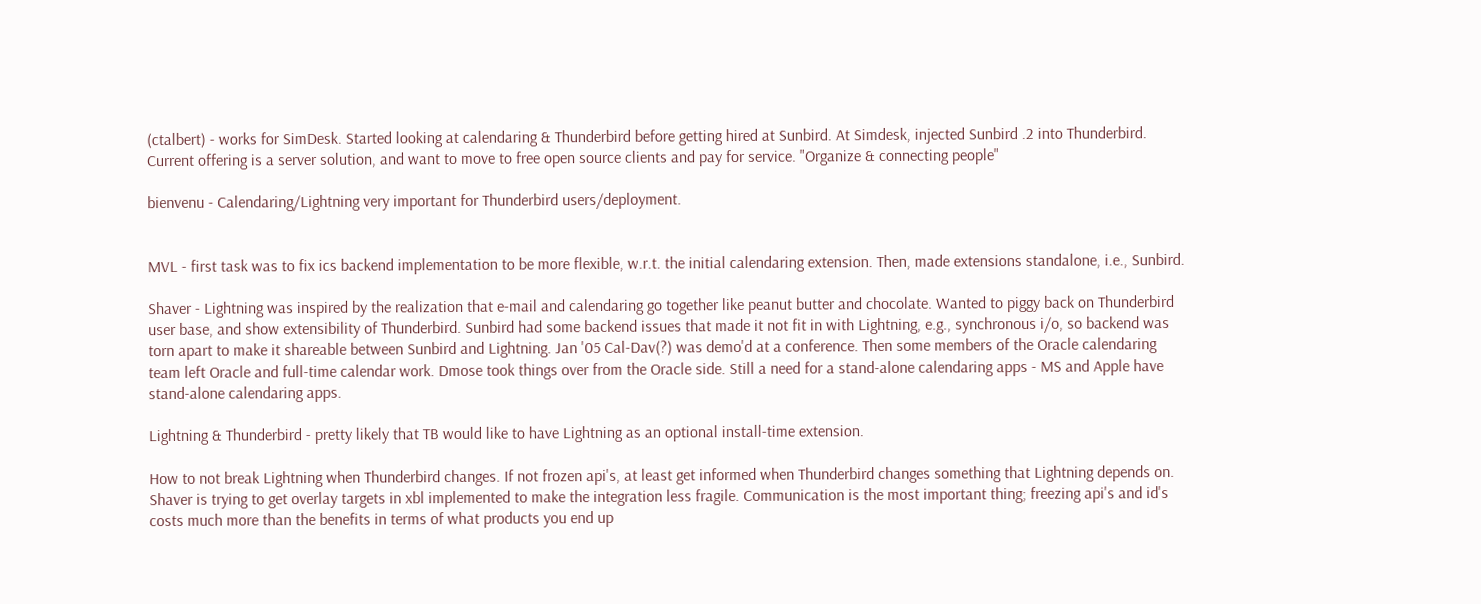(ctalbert) - works for SimDesk. Started looking at calendaring & Thunderbird before getting hired at Sunbird. At Simdesk, injected Sunbird .2 into Thunderbird. Current offering is a server solution, and want to move to free open source clients and pay for service. "Organize & connecting people"

bienvenu - Calendaring/Lightning very important for Thunderbird users/deployment.


MVL - first task was to fix ics backend implementation to be more flexible, w.r.t. the initial calendaring extension. Then, made extensions standalone, i.e., Sunbird.

Shaver - Lightning was inspired by the realization that e-mail and calendaring go together like peanut butter and chocolate. Wanted to piggy back on Thunderbird user base, and show extensibility of Thunderbird. Sunbird had some backend issues that made it not fit in with Lightning, e.g., synchronous i/o, so backend was torn apart to make it shareable between Sunbird and Lightning. Jan '05 Cal-Dav(?) was demo'd at a conference. Then some members of the Oracle calendaring team left Oracle and full-time calendar work. Dmose took things over from the Oracle side. Still a need for a stand-alone calendaring apps - MS and Apple have stand-alone calendaring apps.

Lightning & Thunderbird - pretty likely that TB would like to have Lightning as an optional install-time extension.

How to not break Lightning when Thunderbird changes. If not frozen api's, at least get informed when Thunderbird changes something that Lightning depends on. Shaver is trying to get overlay targets in xbl implemented to make the integration less fragile. Communication is the most important thing; freezing api's and id's costs much more than the benefits in terms of what products you end up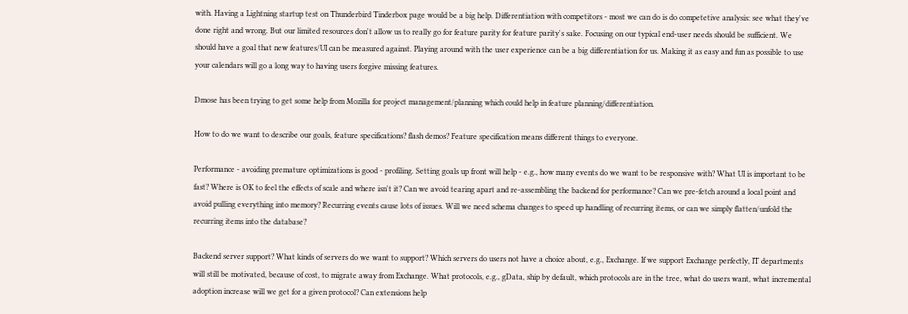with. Having a Lightning startup test on Thunderbird Tinderbox page would be a big help. Differentiation with competitors - most we can do is do competetive analysis: see what they've done right and wrong. But our limited resources don't allow us to really go for feature parity for feature parity's sake. Focusing on our typical end-user needs should be sufficient. We should have a goal that new features/UI can be measured against. Playing around with the user experience can be a big differentiation for us. Making it as easy and fun as possible to use your calendars will go a long way to having users forgive missing features.

Dmose has been trying to get some help from Mozilla for project management/planning which could help in feature planning/differentiation.

How to do we want to describe our goals, feature specifications? flash demos? Feature specification means different things to everyone.

Performance - avoiding premature optimizations is good - profiling. Setting goals up front will help - e.g., how many events do we want to be responsive with? What UI is important to be fast? Where is OK to feel the effects of scale and where isn't it? Can we avoid tearing apart and re-assembling the backend for performance? Can we pre-fetch around a local point and avoid pulling everything into memory? Recurring events cause lots of issues. Will we need schema changes to speed up handling of recurring items, or can we simply flatten/unfold the recurring items into the database?

Backend server support? What kinds of servers do we want to support? Which servers do users not have a choice about, e.g., Exchange. If we support Exchange perfectly, IT departments will still be motivated, because of cost, to migrate away from Exchange. What protocols, e.g., gData, ship by default, which protocols are in the tree, what do users want, what incremental adoption increase will we get for a given protocol? Can extensions help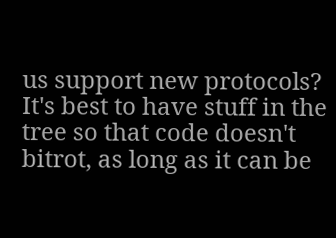us support new protocols? It's best to have stuff in the tree so that code doesn't bitrot, as long as it can be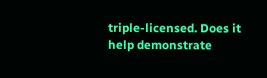triple-licensed. Does it help demonstrate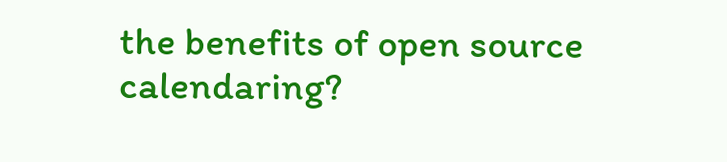the benefits of open source calendaring?